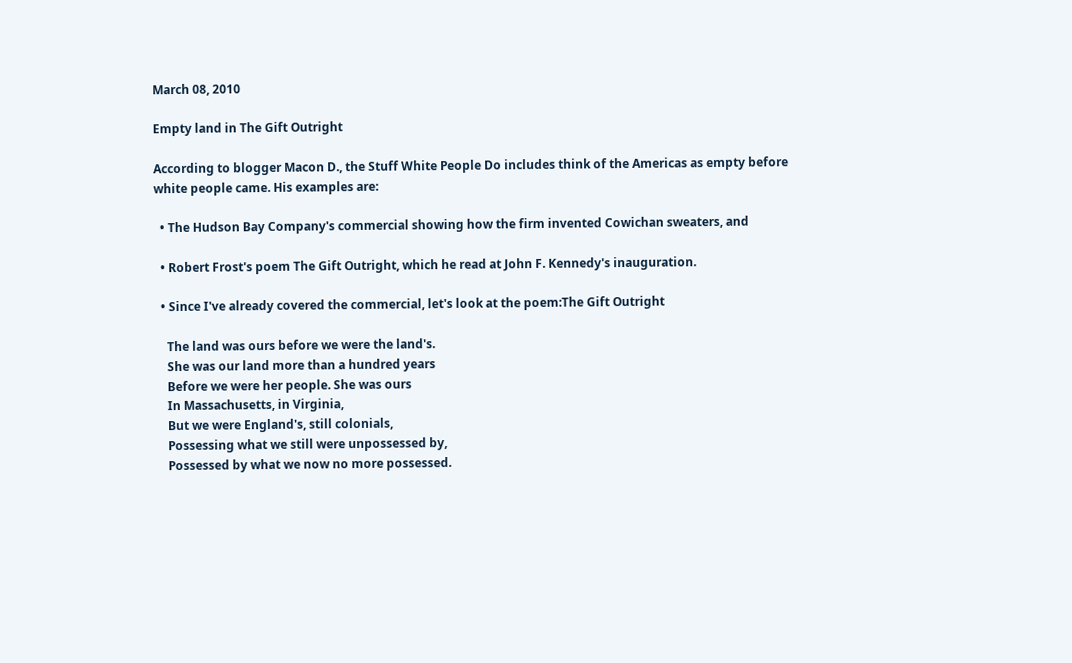March 08, 2010

Empty land in The Gift Outright

According to blogger Macon D., the Stuff White People Do includes think of the Americas as empty before white people came. His examples are:

  • The Hudson Bay Company's commercial showing how the firm invented Cowichan sweaters, and

  • Robert Frost's poem The Gift Outright, which he read at John F. Kennedy's inauguration.

  • Since I've already covered the commercial, let's look at the poem:The Gift Outright

    The land was ours before we were the land's.
    She was our land more than a hundred years
    Before we were her people. She was ours
    In Massachusetts, in Virginia,
    But we were England's, still colonials,
    Possessing what we still were unpossessed by,
    Possessed by what we now no more possessed.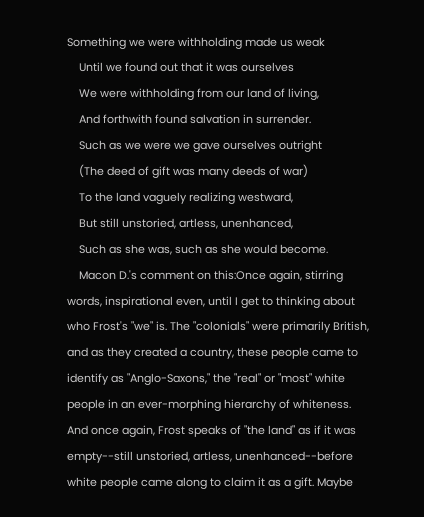Something we were withholding made us weak
    Until we found out that it was ourselves
    We were withholding from our land of living,
    And forthwith found salvation in surrender.
    Such as we were we gave ourselves outright
    (The deed of gift was many deeds of war)
    To the land vaguely realizing westward,
    But still unstoried, artless, unenhanced,
    Such as she was, such as she would become.
    Macon D.'s comment on this:Once again, stirring words, inspirational even, until I get to thinking about who Frost's "we" is. The "colonials" were primarily British, and as they created a country, these people came to identify as "Anglo-Saxons," the "real" or "most" white people in an ever-morphing hierarchy of whiteness. And once again, Frost speaks of "the land" as if it was empty--still unstoried, artless, unenhanced--before white people came along to claim it as a gift. Maybe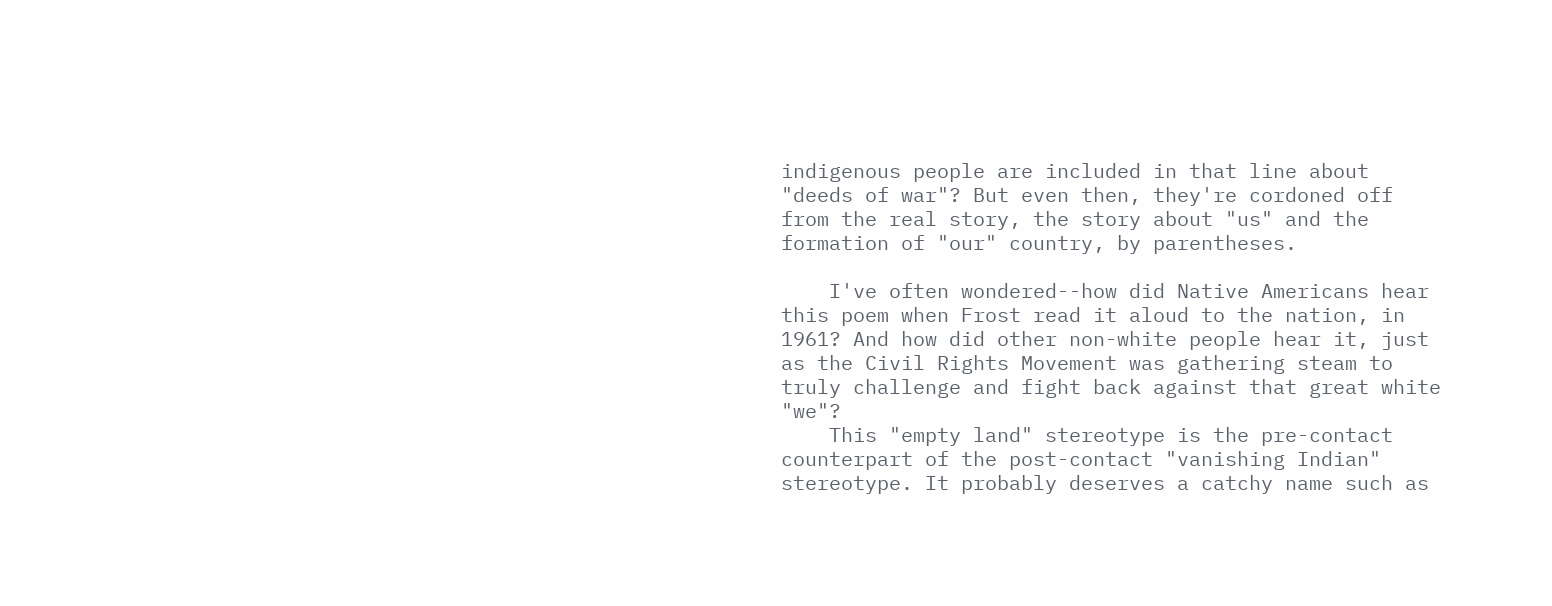indigenous people are included in that line about "deeds of war"? But even then, they're cordoned off from the real story, the story about "us" and the formation of "our" country, by parentheses.

    I've often wondered--how did Native Americans hear this poem when Frost read it aloud to the nation, in 1961? And how did other non-white people hear it, just as the Civil Rights Movement was gathering steam to truly challenge and fight back against that great white "we"?
    This "empty land" stereotype is the pre-contact counterpart of the post-contact "vanishing Indian" stereotype. It probably deserves a catchy name such as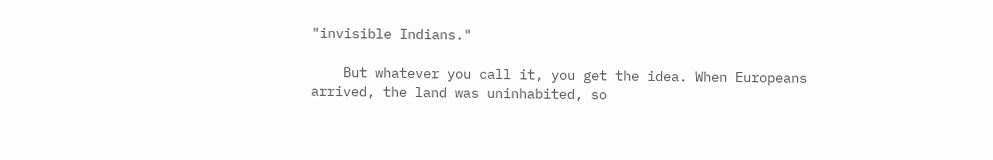"invisible Indians."

    But whatever you call it, you get the idea. When Europeans arrived, the land was uninhabited, so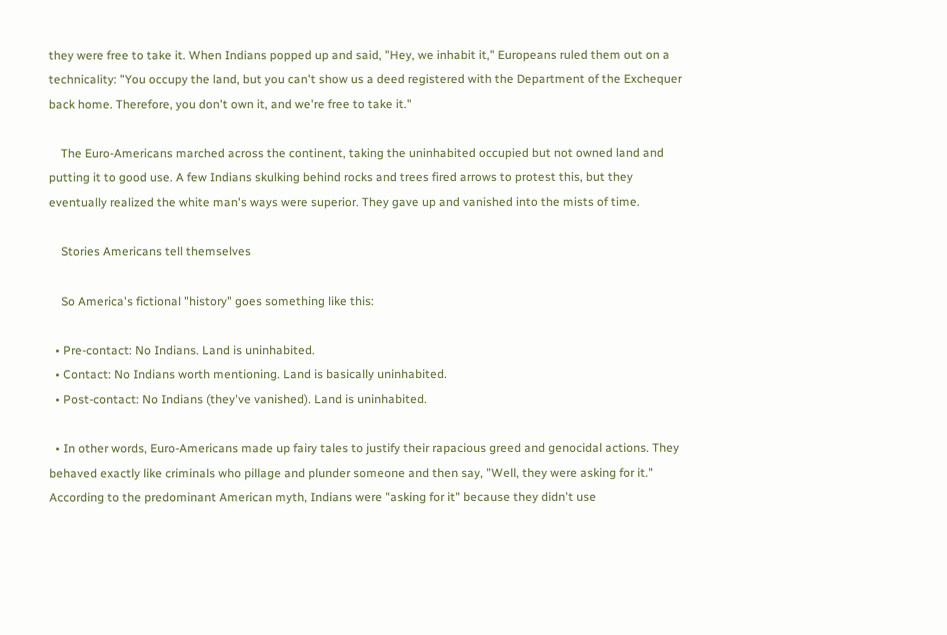they were free to take it. When Indians popped up and said, "Hey, we inhabit it," Europeans ruled them out on a technicality: "You occupy the land, but you can't show us a deed registered with the Department of the Exchequer back home. Therefore, you don't own it, and we're free to take it."

    The Euro-Americans marched across the continent, taking the uninhabited occupied but not owned land and putting it to good use. A few Indians skulking behind rocks and trees fired arrows to protest this, but they eventually realized the white man's ways were superior. They gave up and vanished into the mists of time.

    Stories Americans tell themselves

    So America's fictional "history" goes something like this:

  • Pre-contact: No Indians. Land is uninhabited.
  • Contact: No Indians worth mentioning. Land is basically uninhabited.
  • Post-contact: No Indians (they've vanished). Land is uninhabited.

  • In other words, Euro-Americans made up fairy tales to justify their rapacious greed and genocidal actions. They behaved exactly like criminals who pillage and plunder someone and then say, "Well, they were asking for it." According to the predominant American myth, Indians were "asking for it" because they didn't use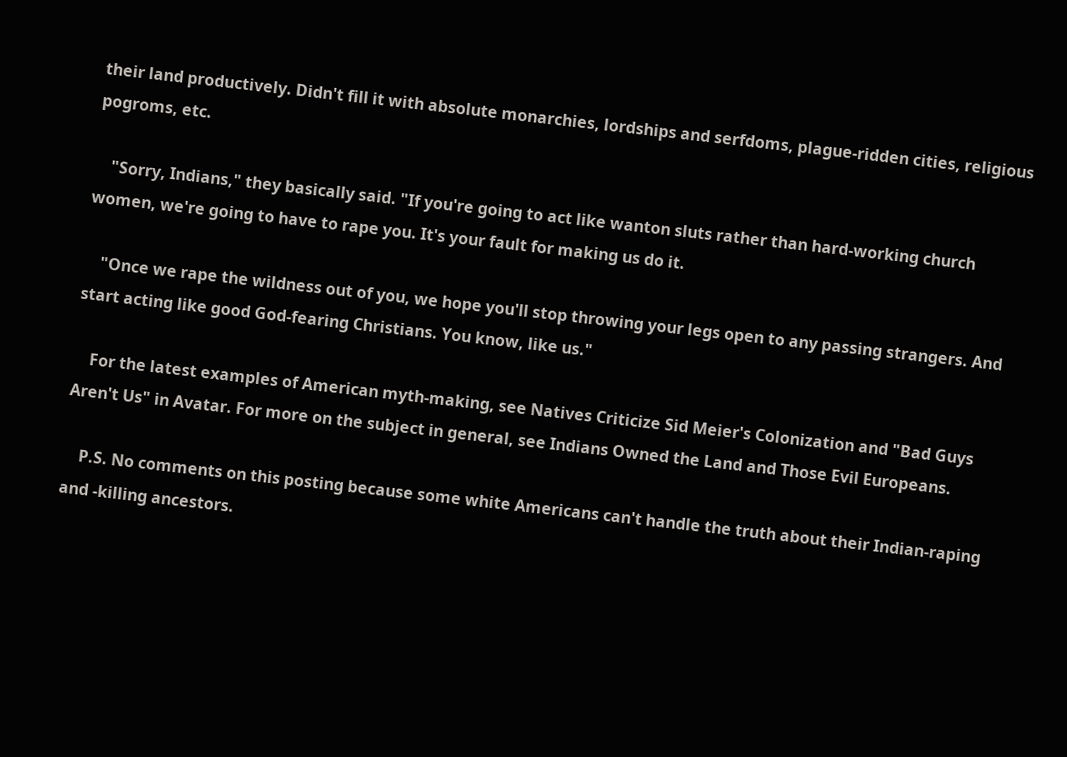their land productively. Didn't fill it with absolute monarchies, lordships and serfdoms, plague-ridden cities, religious pogroms, etc.

    "Sorry, Indians," they basically said. "If you're going to act like wanton sluts rather than hard-working church women, we're going to have to rape you. It's your fault for making us do it.

    "Once we rape the wildness out of you, we hope you'll stop throwing your legs open to any passing strangers. And start acting like good God-fearing Christians. You know, like us."

    For the latest examples of American myth-making, see Natives Criticize Sid Meier's Colonization and "Bad Guys Aren't Us" in Avatar. For more on the subject in general, see Indians Owned the Land and Those Evil Europeans.

    P.S. No comments on this posting because some white Americans can't handle the truth about their Indian-raping and -killing ancestors.